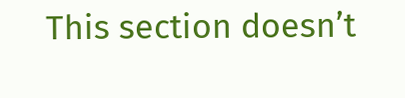This section doesn’t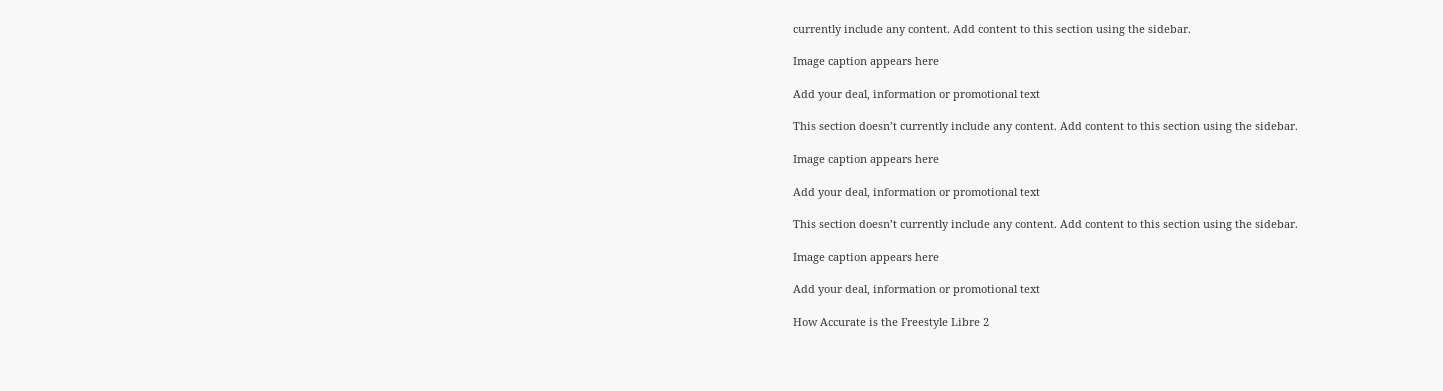currently include any content. Add content to this section using the sidebar.

Image caption appears here

Add your deal, information or promotional text

This section doesn’t currently include any content. Add content to this section using the sidebar.

Image caption appears here

Add your deal, information or promotional text

This section doesn’t currently include any content. Add content to this section using the sidebar.

Image caption appears here

Add your deal, information or promotional text

How Accurate is the Freestyle Libre 2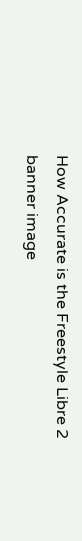How Accurate is the Freestyle Libre 2 banner image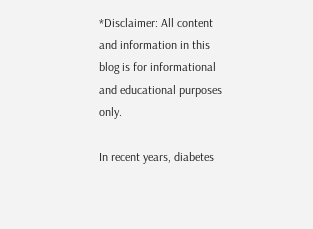*Disclaimer: All content and information in this blog is for informational and educational purposes only.

In recent years, diabetes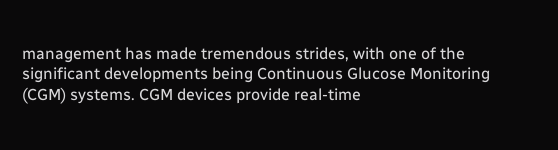management has made tremendous strides, with one of the significant developments being Continuous Glucose Monitoring (CGM) systems. CGM devices provide real-time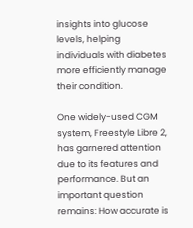insights into glucose levels, helping individuals with diabetes more efficiently manage their condition.

One widely-used CGM system, Freestyle Libre 2, has garnered attention due to its features and performance. But an important question remains: How accurate is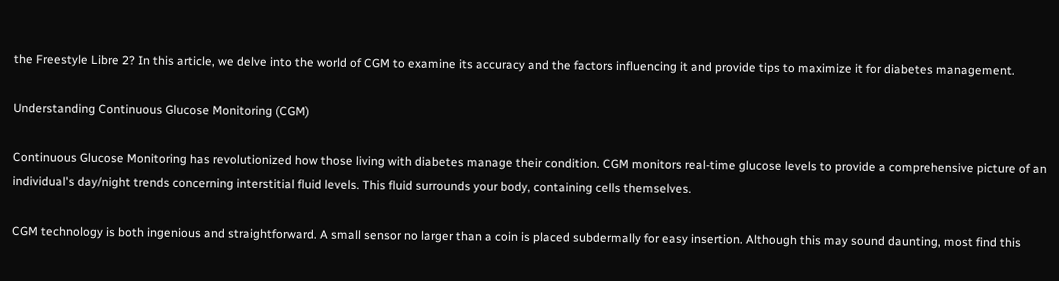the Freestyle Libre 2? In this article, we delve into the world of CGM to examine its accuracy and the factors influencing it and provide tips to maximize it for diabetes management.

Understanding Continuous Glucose Monitoring (CGM)

Continuous Glucose Monitoring has revolutionized how those living with diabetes manage their condition. CGM monitors real-time glucose levels to provide a comprehensive picture of an individual's day/night trends concerning interstitial fluid levels. This fluid surrounds your body, containing cells themselves.

CGM technology is both ingenious and straightforward. A small sensor no larger than a coin is placed subdermally for easy insertion. Although this may sound daunting, most find this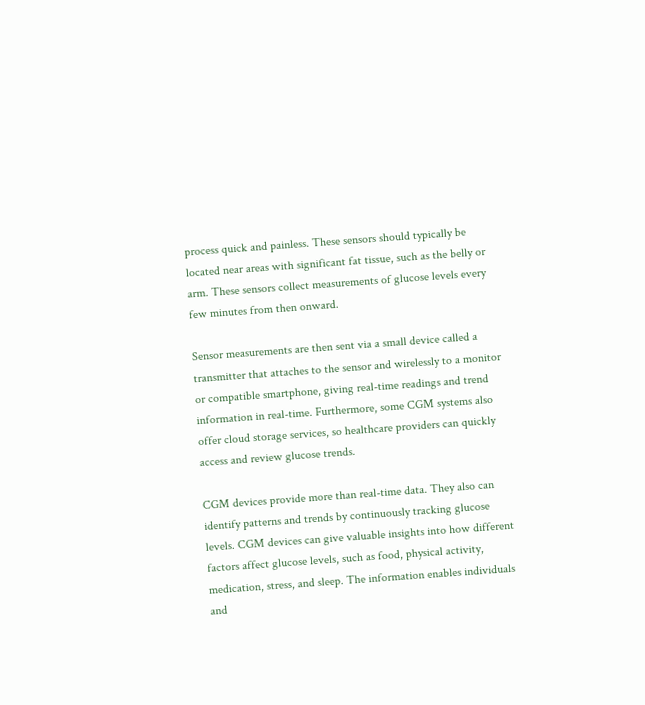process quick and painless. These sensors should typically be located near areas with significant fat tissue, such as the belly or arm. These sensors collect measurements of glucose levels every few minutes from then onward.

Sensor measurements are then sent via a small device called a transmitter that attaches to the sensor and wirelessly to a monitor or compatible smartphone, giving real-time readings and trend information in real-time. Furthermore, some CGM systems also offer cloud storage services, so healthcare providers can quickly access and review glucose trends.

CGM devices provide more than real-time data. They also can identify patterns and trends by continuously tracking glucose levels. CGM devices can give valuable insights into how different factors affect glucose levels, such as food, physical activity, medication, stress, and sleep. The information enables individuals and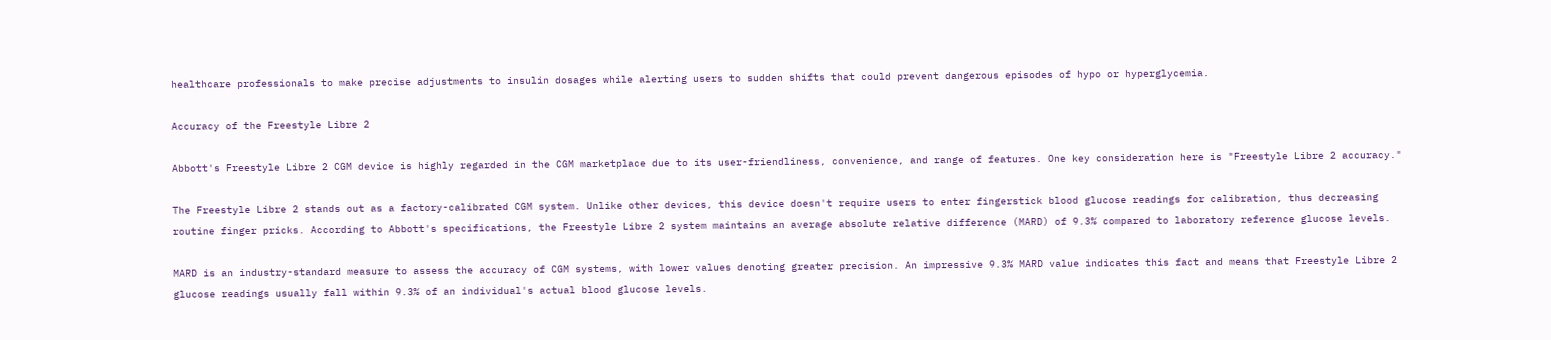healthcare professionals to make precise adjustments to insulin dosages while alerting users to sudden shifts that could prevent dangerous episodes of hypo or hyperglycemia.

Accuracy of the Freestyle Libre 2

Abbott's Freestyle Libre 2 CGM device is highly regarded in the CGM marketplace due to its user-friendliness, convenience, and range of features. One key consideration here is "Freestyle Libre 2 accuracy."

The Freestyle Libre 2 stands out as a factory-calibrated CGM system. Unlike other devices, this device doesn't require users to enter fingerstick blood glucose readings for calibration, thus decreasing routine finger pricks. According to Abbott's specifications, the Freestyle Libre 2 system maintains an average absolute relative difference (MARD) of 9.3% compared to laboratory reference glucose levels.

MARD is an industry-standard measure to assess the accuracy of CGM systems, with lower values denoting greater precision. An impressive 9.3% MARD value indicates this fact and means that Freestyle Libre 2 glucose readings usually fall within 9.3% of an individual's actual blood glucose levels.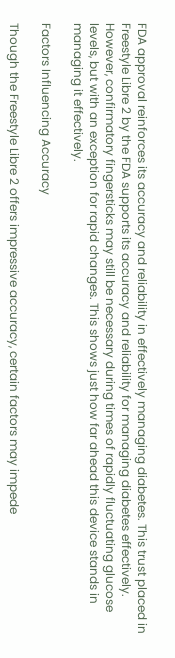FDA approval reinforces its accuracy and reliability in effectively managing diabetes. This trust placed in Freestyle Libre 2 by the FDA supports its accuracy and reliability for managing diabetes effectively. However, confirmatory fingersticks may still be necessary during times of rapidly fluctuating glucose levels, but with an exception for rapid changes. This shows just how far ahead this device stands in managing it effectively.

Factors Influencing Accuracy

Though the Freestyle Libre 2 offers impressive accuracy, certain factors may impede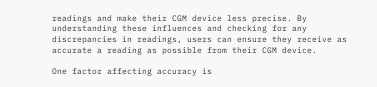readings and make their CGM device less precise. By understanding these influences and checking for any discrepancies in readings, users can ensure they receive as accurate a reading as possible from their CGM device.

One factor affecting accuracy is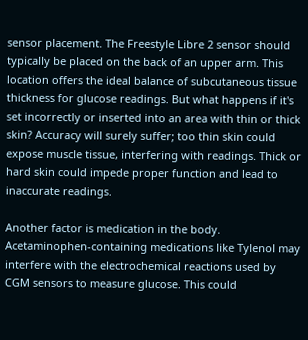sensor placement. The Freestyle Libre 2 sensor should typically be placed on the back of an upper arm. This location offers the ideal balance of subcutaneous tissue thickness for glucose readings. But what happens if it's set incorrectly or inserted into an area with thin or thick skin? Accuracy will surely suffer; too thin skin could expose muscle tissue, interfering with readings. Thick or hard skin could impede proper function and lead to inaccurate readings.

Another factor is medication in the body. Acetaminophen-containing medications like Tylenol may interfere with the electrochemical reactions used by CGM sensors to measure glucose. This could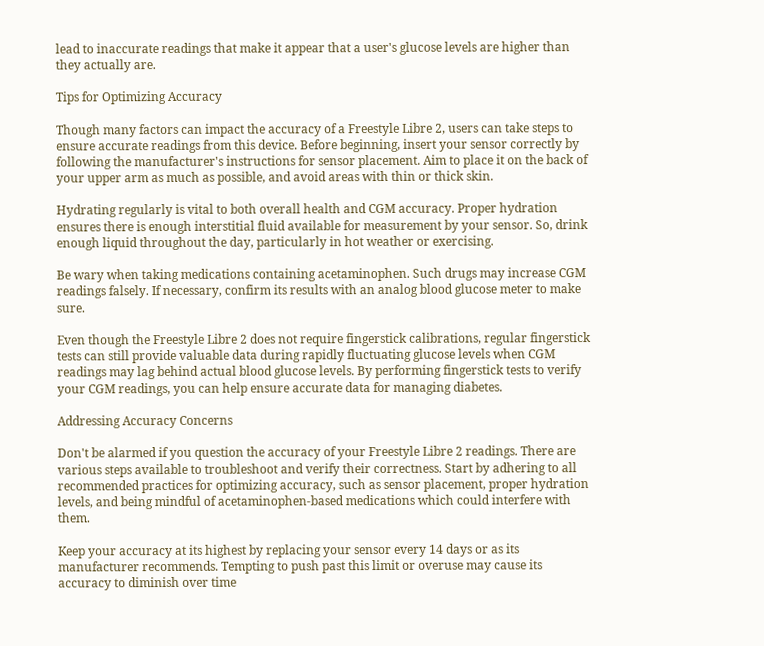lead to inaccurate readings that make it appear that a user's glucose levels are higher than they actually are.

Tips for Optimizing Accuracy

Though many factors can impact the accuracy of a Freestyle Libre 2, users can take steps to ensure accurate readings from this device. Before beginning, insert your sensor correctly by following the manufacturer's instructions for sensor placement. Aim to place it on the back of your upper arm as much as possible, and avoid areas with thin or thick skin.

Hydrating regularly is vital to both overall health and CGM accuracy. Proper hydration ensures there is enough interstitial fluid available for measurement by your sensor. So, drink enough liquid throughout the day, particularly in hot weather or exercising.

Be wary when taking medications containing acetaminophen. Such drugs may increase CGM readings falsely. If necessary, confirm its results with an analog blood glucose meter to make sure.

Even though the Freestyle Libre 2 does not require fingerstick calibrations, regular fingerstick tests can still provide valuable data during rapidly fluctuating glucose levels when CGM readings may lag behind actual blood glucose levels. By performing fingerstick tests to verify your CGM readings, you can help ensure accurate data for managing diabetes.

Addressing Accuracy Concerns

Don't be alarmed if you question the accuracy of your Freestyle Libre 2 readings. There are various steps available to troubleshoot and verify their correctness. Start by adhering to all recommended practices for optimizing accuracy, such as sensor placement, proper hydration levels, and being mindful of acetaminophen-based medications which could interfere with them.

Keep your accuracy at its highest by replacing your sensor every 14 days or as its manufacturer recommends. Tempting to push past this limit or overuse may cause its accuracy to diminish over time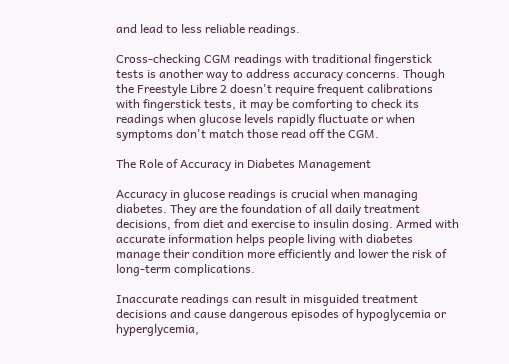and lead to less reliable readings.

Cross-checking CGM readings with traditional fingerstick tests is another way to address accuracy concerns. Though the Freestyle Libre 2 doesn't require frequent calibrations with fingerstick tests, it may be comforting to check its readings when glucose levels rapidly fluctuate or when symptoms don't match those read off the CGM.

The Role of Accuracy in Diabetes Management

Accuracy in glucose readings is crucial when managing diabetes. They are the foundation of all daily treatment decisions, from diet and exercise to insulin dosing. Armed with accurate information helps people living with diabetes manage their condition more efficiently and lower the risk of long-term complications.

Inaccurate readings can result in misguided treatment decisions and cause dangerous episodes of hypoglycemia or hyperglycemia,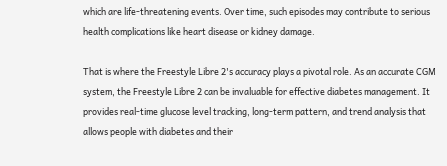which are life-threatening events. Over time, such episodes may contribute to serious health complications like heart disease or kidney damage.

That is where the Freestyle Libre 2's accuracy plays a pivotal role. As an accurate CGM system, the Freestyle Libre 2 can be invaluable for effective diabetes management. It provides real-time glucose level tracking, long-term pattern, and trend analysis that allows people with diabetes and their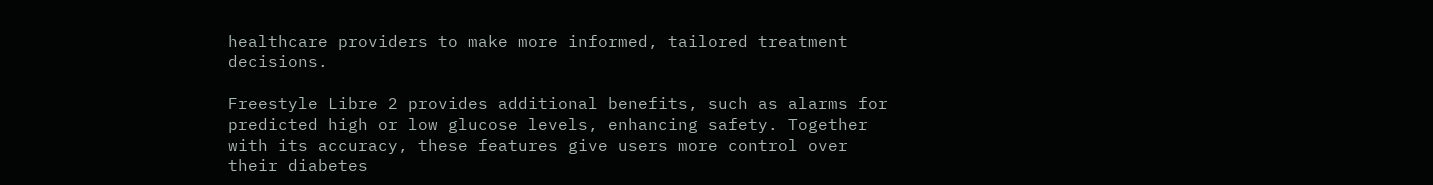healthcare providers to make more informed, tailored treatment decisions.

Freestyle Libre 2 provides additional benefits, such as alarms for predicted high or low glucose levels, enhancing safety. Together with its accuracy, these features give users more control over their diabetes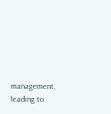management, leading to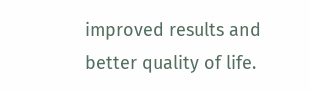improved results and better quality of life.